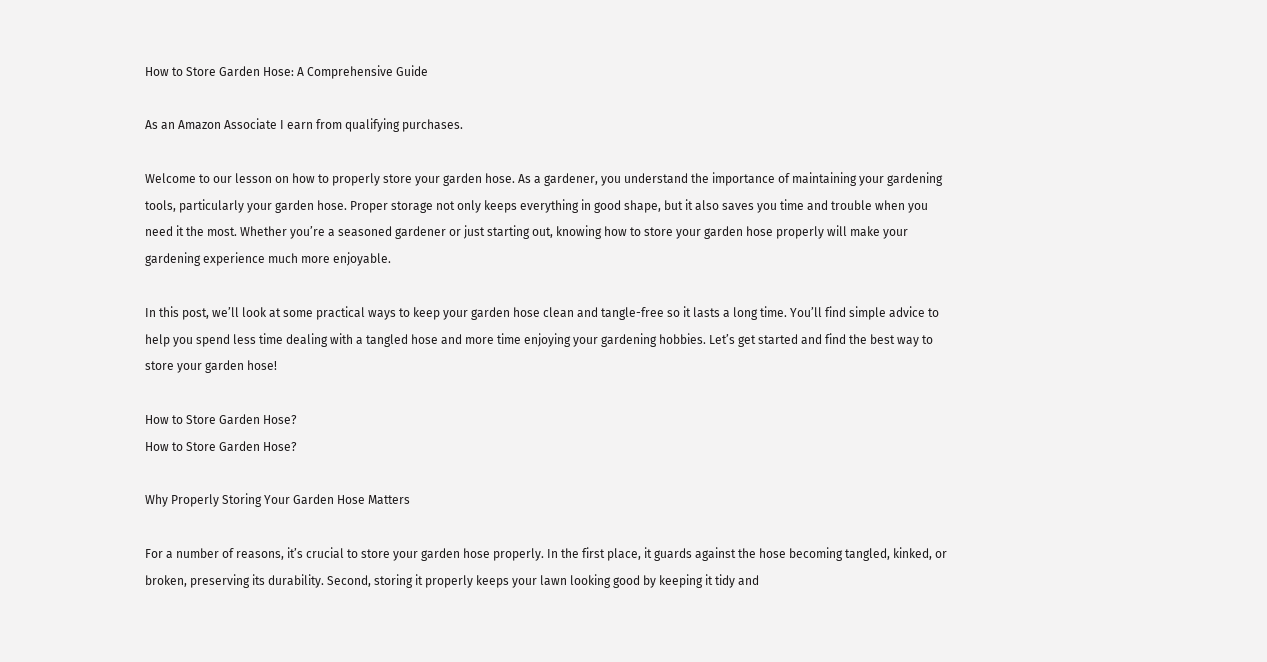How to Store Garden Hose: A Comprehensive Guide

As an Amazon Associate I earn from qualifying purchases.

Welcome to our lesson on how to properly store your garden hose. As a gardener, you understand the importance of maintaining your gardening tools, particularly your garden hose. Proper storage not only keeps everything in good shape, but it also saves you time and trouble when you need it the most. Whether you’re a seasoned gardener or just starting out, knowing how to store your garden hose properly will make your gardening experience much more enjoyable.

In this post, we’ll look at some practical ways to keep your garden hose clean and tangle-free so it lasts a long time. You’ll find simple advice to help you spend less time dealing with a tangled hose and more time enjoying your gardening hobbies. Let’s get started and find the best way to store your garden hose!

How to Store Garden Hose?
How to Store Garden Hose?

Why Properly Storing Your Garden Hose Matters

For a number of reasons, it’s crucial to store your garden hose properly. In the first place, it guards against the hose becoming tangled, kinked, or broken, preserving its durability. Second, storing it properly keeps your lawn looking good by keeping it tidy and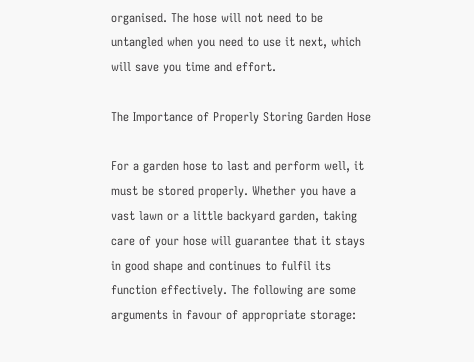organised. The hose will not need to be untangled when you need to use it next, which will save you time and effort.

The Importance of Properly Storing Garden Hose

For a garden hose to last and perform well, it must be stored properly. Whether you have a vast lawn or a little backyard garden, taking care of your hose will guarantee that it stays in good shape and continues to fulfil its function effectively. The following are some arguments in favour of appropriate storage: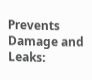Prevents Damage and Leaks: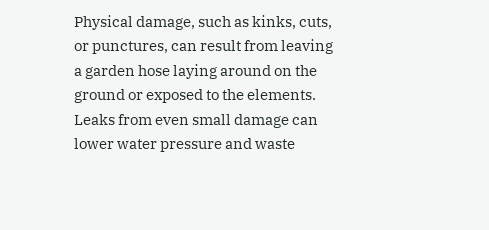Physical damage, such as kinks, cuts, or punctures, can result from leaving a garden hose laying around on the ground or exposed to the elements. Leaks from even small damage can lower water pressure and waste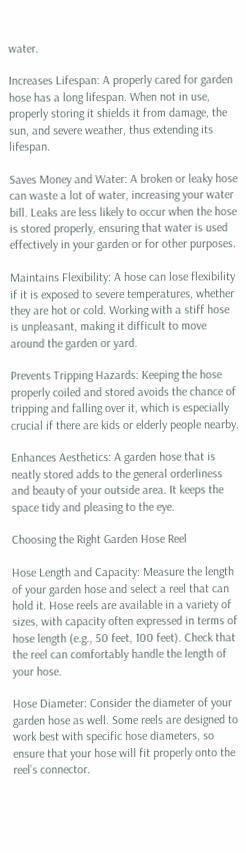water.

Increases Lifespan: A properly cared for garden hose has a long lifespan. When not in use, properly storing it shields it from damage, the sun, and severe weather, thus extending its lifespan.

Saves Money and Water: A broken or leaky hose can waste a lot of water, increasing your water bill. Leaks are less likely to occur when the hose is stored properly, ensuring that water is used effectively in your garden or for other purposes.

Maintains Flexibility: A hose can lose flexibility if it is exposed to severe temperatures, whether they are hot or cold. Working with a stiff hose is unpleasant, making it difficult to move around the garden or yard.

Prevents Tripping Hazards: Keeping the hose properly coiled and stored avoids the chance of tripping and falling over it, which is especially crucial if there are kids or elderly people nearby.

Enhances Aesthetics: A garden hose that is neatly stored adds to the general orderliness and beauty of your outside area. It keeps the space tidy and pleasing to the eye.

Choosing the Right Garden Hose Reel

Hose Length and Capacity: Measure the length of your garden hose and select a reel that can hold it. Hose reels are available in a variety of sizes, with capacity often expressed in terms of hose length (e.g., 50 feet, 100 feet). Check that the reel can comfortably handle the length of your hose.

Hose Diameter: Consider the diameter of your garden hose as well. Some reels are designed to work best with specific hose diameters, so ensure that your hose will fit properly onto the reel’s connector.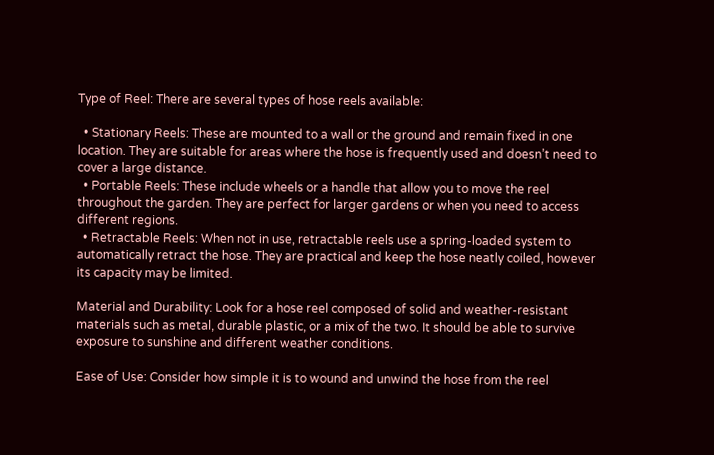Type of Reel: There are several types of hose reels available:

  • Stationary Reels: These are mounted to a wall or the ground and remain fixed in one location. They are suitable for areas where the hose is frequently used and doesn’t need to cover a large distance.
  • Portable Reels: These include wheels or a handle that allow you to move the reel throughout the garden. They are perfect for larger gardens or when you need to access different regions.
  • Retractable Reels: When not in use, retractable reels use a spring-loaded system to automatically retract the hose. They are practical and keep the hose neatly coiled, however its capacity may be limited.

Material and Durability: Look for a hose reel composed of solid and weather-resistant materials such as metal, durable plastic, or a mix of the two. It should be able to survive exposure to sunshine and different weather conditions.

Ease of Use: Consider how simple it is to wound and unwind the hose from the reel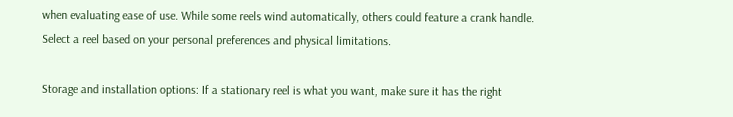when evaluating ease of use. While some reels wind automatically, others could feature a crank handle. Select a reel based on your personal preferences and physical limitations.

Storage and installation options: If a stationary reel is what you want, make sure it has the right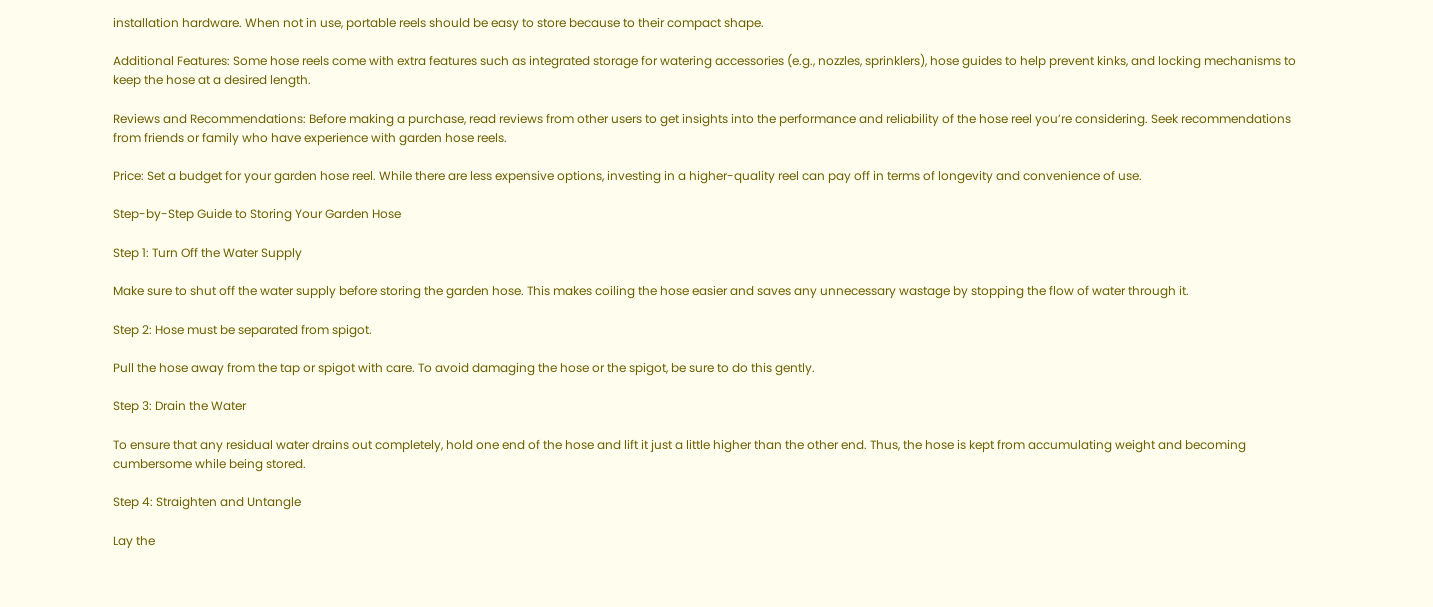installation hardware. When not in use, portable reels should be easy to store because to their compact shape.

Additional Features: Some hose reels come with extra features such as integrated storage for watering accessories (e.g., nozzles, sprinklers), hose guides to help prevent kinks, and locking mechanisms to keep the hose at a desired length.

Reviews and Recommendations: Before making a purchase, read reviews from other users to get insights into the performance and reliability of the hose reel you’re considering. Seek recommendations from friends or family who have experience with garden hose reels.

Price: Set a budget for your garden hose reel. While there are less expensive options, investing in a higher-quality reel can pay off in terms of longevity and convenience of use.

Step-by-Step Guide to Storing Your Garden Hose

Step 1: Turn Off the Water Supply

Make sure to shut off the water supply before storing the garden hose. This makes coiling the hose easier and saves any unnecessary wastage by stopping the flow of water through it.

Step 2: Hose must be separated from spigot.

Pull the hose away from the tap or spigot with care. To avoid damaging the hose or the spigot, be sure to do this gently.

Step 3: Drain the Water

To ensure that any residual water drains out completely, hold one end of the hose and lift it just a little higher than the other end. Thus, the hose is kept from accumulating weight and becoming cumbersome while being stored.

Step 4: Straighten and Untangle

Lay the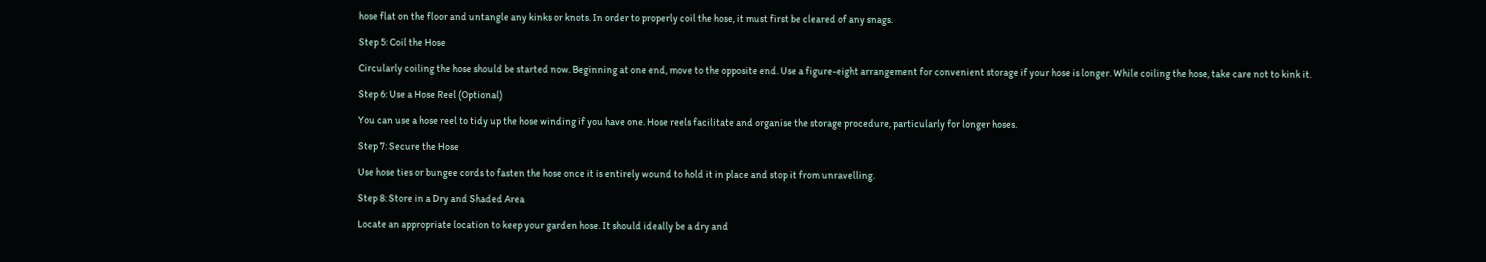hose flat on the floor and untangle any kinks or knots. In order to properly coil the hose, it must first be cleared of any snags.

Step 5: Coil the Hose

Circularly coiling the hose should be started now. Beginning at one end, move to the opposite end. Use a figure-eight arrangement for convenient storage if your hose is longer. While coiling the hose, take care not to kink it.

Step 6: Use a Hose Reel (Optional)

You can use a hose reel to tidy up the hose winding if you have one. Hose reels facilitate and organise the storage procedure, particularly for longer hoses.

Step 7: Secure the Hose

Use hose ties or bungee cords to fasten the hose once it is entirely wound to hold it in place and stop it from unravelling.

Step 8: Store in a Dry and Shaded Area

Locate an appropriate location to keep your garden hose. It should ideally be a dry and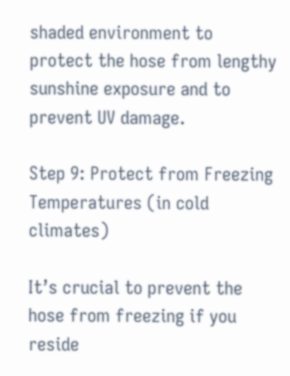shaded environment to protect the hose from lengthy sunshine exposure and to prevent UV damage.

Step 9: Protect from Freezing Temperatures (in cold climates)

It’s crucial to prevent the hose from freezing if you reside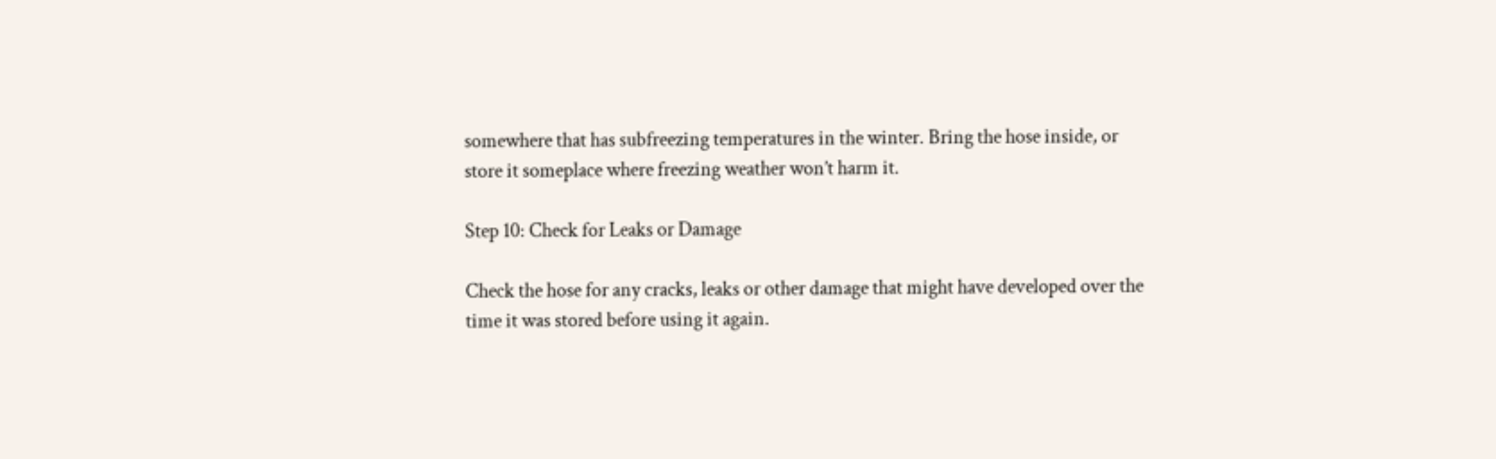somewhere that has subfreezing temperatures in the winter. Bring the hose inside, or store it someplace where freezing weather won’t harm it.

Step 10: Check for Leaks or Damage

Check the hose for any cracks, leaks or other damage that might have developed over the time it was stored before using it again.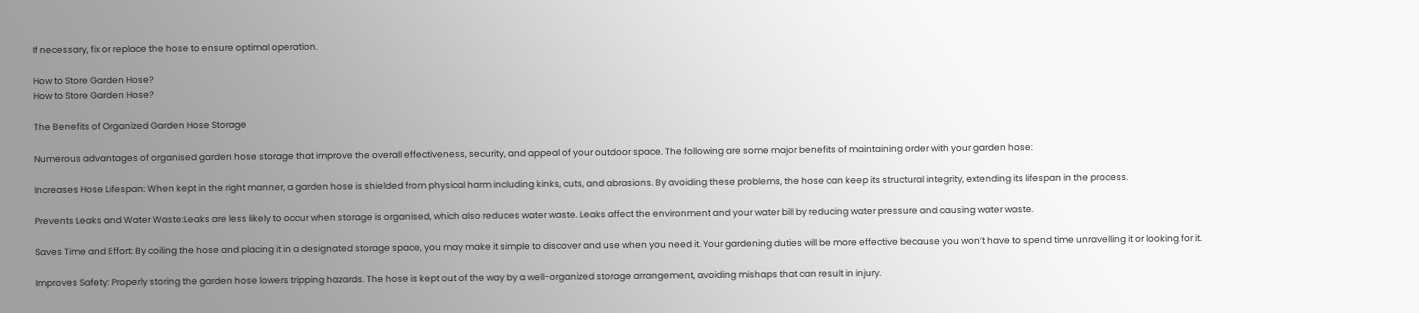If necessary, fix or replace the hose to ensure optimal operation.

How to Store Garden Hose?
How to Store Garden Hose?

The Benefits of Organized Garden Hose Storage

Numerous advantages of organised garden hose storage that improve the overall effectiveness, security, and appeal of your outdoor space. The following are some major benefits of maintaining order with your garden hose:

Increases Hose Lifespan: When kept in the right manner, a garden hose is shielded from physical harm including kinks, cuts, and abrasions. By avoiding these problems, the hose can keep its structural integrity, extending its lifespan in the process.

Prevents Leaks and Water Waste:Leaks are less likely to occur when storage is organised, which also reduces water waste. Leaks affect the environment and your water bill by reducing water pressure and causing water waste.

Saves Time and Effort: By coiling the hose and placing it in a designated storage space, you may make it simple to discover and use when you need it. Your gardening duties will be more effective because you won’t have to spend time unravelling it or looking for it.

Improves Safety: Properly storing the garden hose lowers tripping hazards. The hose is kept out of the way by a well-organized storage arrangement, avoiding mishaps that can result in injury.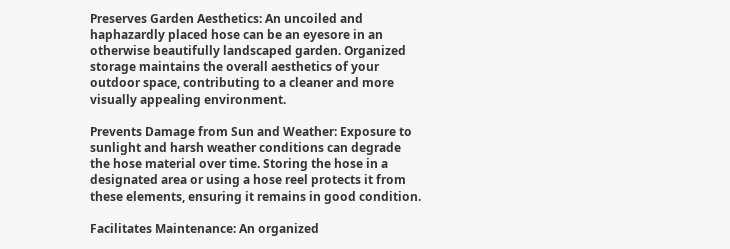Preserves Garden Aesthetics: An uncoiled and haphazardly placed hose can be an eyesore in an otherwise beautifully landscaped garden. Organized storage maintains the overall aesthetics of your outdoor space, contributing to a cleaner and more visually appealing environment.

Prevents Damage from Sun and Weather: Exposure to sunlight and harsh weather conditions can degrade the hose material over time. Storing the hose in a designated area or using a hose reel protects it from these elements, ensuring it remains in good condition.

Facilitates Maintenance: An organized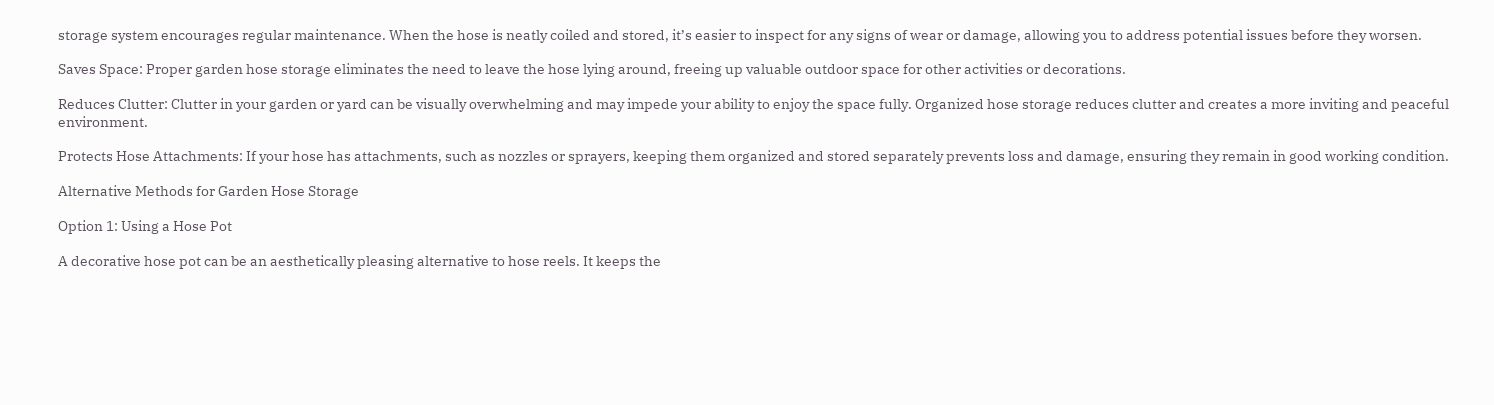storage system encourages regular maintenance. When the hose is neatly coiled and stored, it’s easier to inspect for any signs of wear or damage, allowing you to address potential issues before they worsen.

Saves Space: Proper garden hose storage eliminates the need to leave the hose lying around, freeing up valuable outdoor space for other activities or decorations.

Reduces Clutter: Clutter in your garden or yard can be visually overwhelming and may impede your ability to enjoy the space fully. Organized hose storage reduces clutter and creates a more inviting and peaceful environment.

Protects Hose Attachments: If your hose has attachments, such as nozzles or sprayers, keeping them organized and stored separately prevents loss and damage, ensuring they remain in good working condition.

Alternative Methods for Garden Hose Storage

Option 1: Using a Hose Pot

A decorative hose pot can be an aesthetically pleasing alternative to hose reels. It keeps the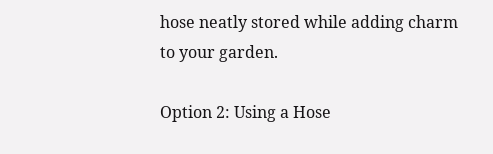hose neatly stored while adding charm to your garden.

Option 2: Using a Hose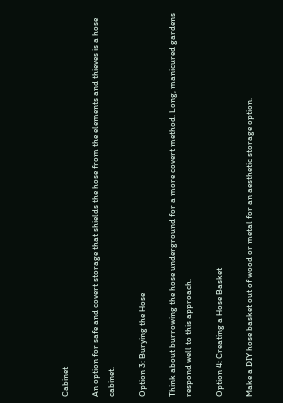Cabinet

An option for safe and covert storage that shields the hose from the elements and thieves is a hose cabinet.

Option 3: Burying the Hose

Think about burrowing the hose underground for a more covert method. Long, manicured gardens respond well to this approach.

Option 4: Creating a Hose Basket

Make a DIY hose basket out of wood or metal for an aesthetic storage option.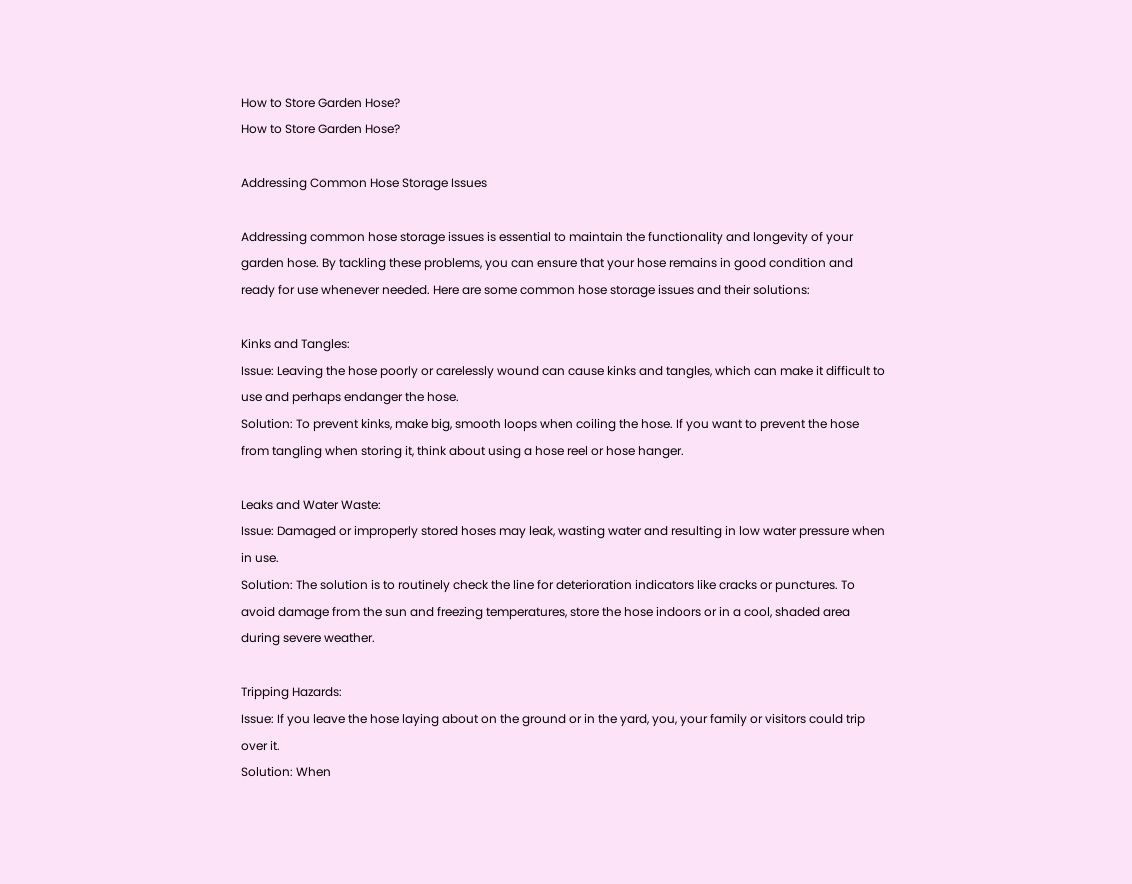How to Store Garden Hose?
How to Store Garden Hose?

Addressing Common Hose Storage Issues

Addressing common hose storage issues is essential to maintain the functionality and longevity of your garden hose. By tackling these problems, you can ensure that your hose remains in good condition and ready for use whenever needed. Here are some common hose storage issues and their solutions:

Kinks and Tangles:
Issue: Leaving the hose poorly or carelessly wound can cause kinks and tangles, which can make it difficult to use and perhaps endanger the hose.
Solution: To prevent kinks, make big, smooth loops when coiling the hose. If you want to prevent the hose from tangling when storing it, think about using a hose reel or hose hanger.

Leaks and Water Waste:
Issue: Damaged or improperly stored hoses may leak, wasting water and resulting in low water pressure when in use.
Solution: The solution is to routinely check the line for deterioration indicators like cracks or punctures. To avoid damage from the sun and freezing temperatures, store the hose indoors or in a cool, shaded area during severe weather.

Tripping Hazards:
Issue: If you leave the hose laying about on the ground or in the yard, you, your family or visitors could trip over it.
Solution: When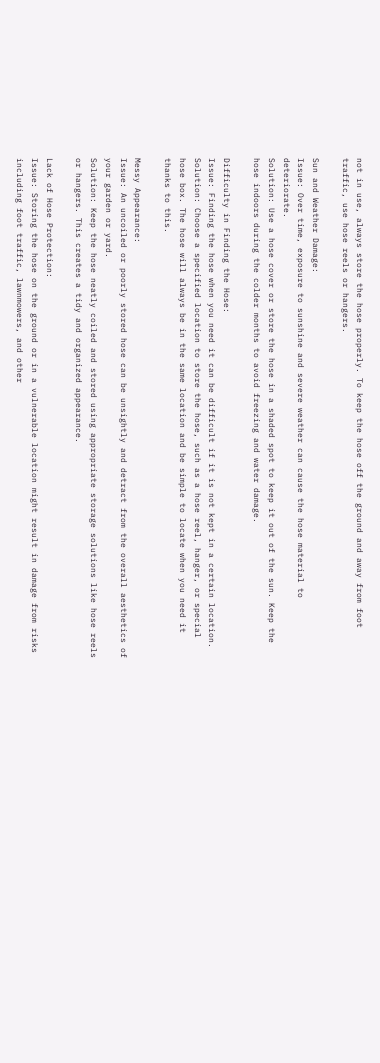not in use, always store the hose properly. To keep the hose off the ground and away from foot traffic, use hose reels or hangers.

Sun and Weather Damage:
Issue: Over time, exposure to sunshine and severe weather can cause the hose material to deteriorate.
Solution: Use a hose cover or store the hose in a shaded spot to keep it out of the sun. Keep the hose indoors during the colder months to avoid freezing and water damage.

Difficulty in Finding the Hose:
Issue: Finding the hose when you need it can be difficult if it is not kept in a certain location.
Solution: Choose a specified location to store the hose, such as a hose reel, hanger, or special hose box. The hose will always be in the same location and be simple to locate when you need it thanks to this.

Messy Appearance:
Issue: An uncoiled or poorly stored hose can be unsightly and detract from the overall aesthetics of your garden or yard.
Solution: Keep the hose neatly coiled and stored using appropriate storage solutions like hose reels or hangers. This creates a tidy and organized appearance.

Lack of Hose Protection:
Issue: Storing the hose on the ground or in a vulnerable location might result in damage from risks including foot traffic, lawnmowers, and other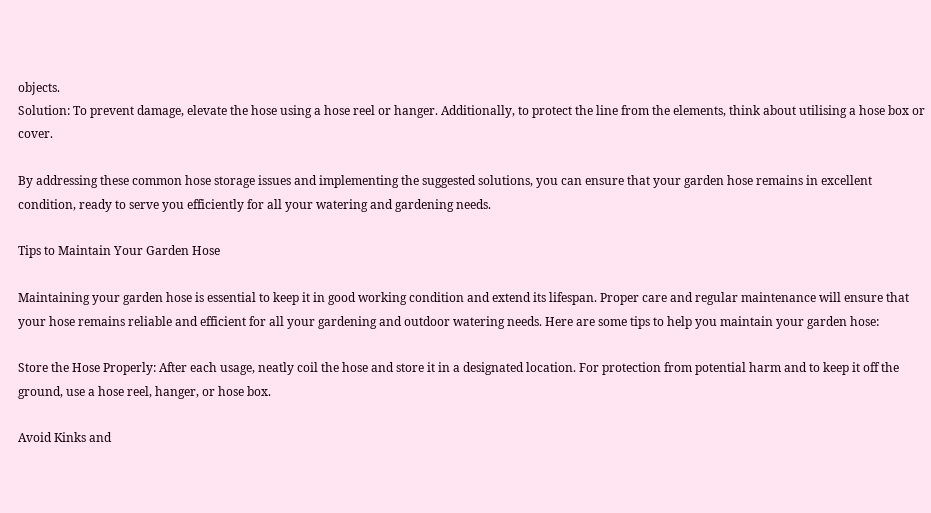objects.
Solution: To prevent damage, elevate the hose using a hose reel or hanger. Additionally, to protect the line from the elements, think about utilising a hose box or cover.

By addressing these common hose storage issues and implementing the suggested solutions, you can ensure that your garden hose remains in excellent condition, ready to serve you efficiently for all your watering and gardening needs.

Tips to Maintain Your Garden Hose

Maintaining your garden hose is essential to keep it in good working condition and extend its lifespan. Proper care and regular maintenance will ensure that your hose remains reliable and efficient for all your gardening and outdoor watering needs. Here are some tips to help you maintain your garden hose:

Store the Hose Properly: After each usage, neatly coil the hose and store it in a designated location. For protection from potential harm and to keep it off the ground, use a hose reel, hanger, or hose box.

Avoid Kinks and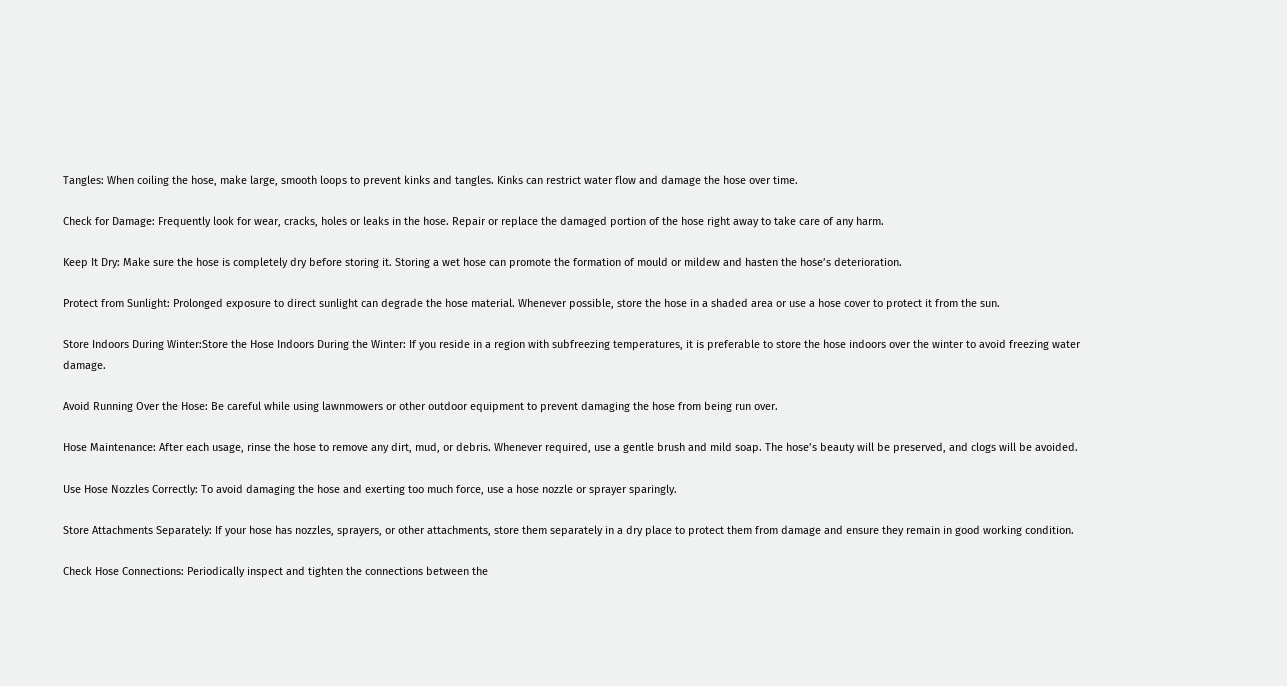Tangles: When coiling the hose, make large, smooth loops to prevent kinks and tangles. Kinks can restrict water flow and damage the hose over time.

Check for Damage: Frequently look for wear, cracks, holes or leaks in the hose. Repair or replace the damaged portion of the hose right away to take care of any harm.

Keep It Dry: Make sure the hose is completely dry before storing it. Storing a wet hose can promote the formation of mould or mildew and hasten the hose’s deterioration.

Protect from Sunlight: Prolonged exposure to direct sunlight can degrade the hose material. Whenever possible, store the hose in a shaded area or use a hose cover to protect it from the sun.

Store Indoors During Winter:Store the Hose Indoors During the Winter: If you reside in a region with subfreezing temperatures, it is preferable to store the hose indoors over the winter to avoid freezing water damage.

Avoid Running Over the Hose: Be careful while using lawnmowers or other outdoor equipment to prevent damaging the hose from being run over.

Hose Maintenance: After each usage, rinse the hose to remove any dirt, mud, or debris. Whenever required, use a gentle brush and mild soap. The hose’s beauty will be preserved, and clogs will be avoided.

Use Hose Nozzles Correctly: To avoid damaging the hose and exerting too much force, use a hose nozzle or sprayer sparingly.

Store Attachments Separately: If your hose has nozzles, sprayers, or other attachments, store them separately in a dry place to protect them from damage and ensure they remain in good working condition.

Check Hose Connections: Periodically inspect and tighten the connections between the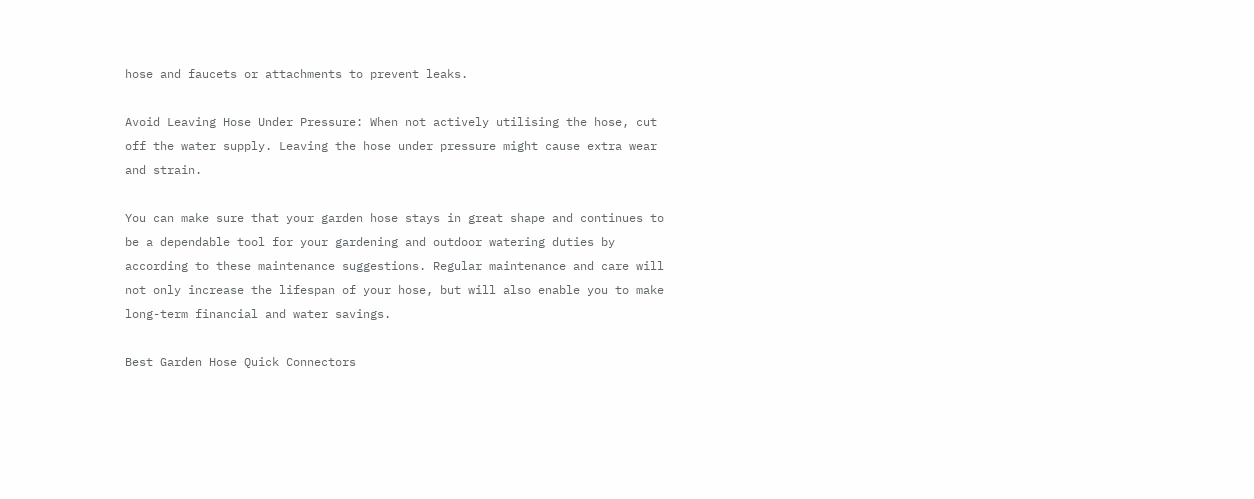hose and faucets or attachments to prevent leaks.

Avoid Leaving Hose Under Pressure: When not actively utilising the hose, cut off the water supply. Leaving the hose under pressure might cause extra wear and strain.

You can make sure that your garden hose stays in great shape and continues to be a dependable tool for your gardening and outdoor watering duties by according to these maintenance suggestions. Regular maintenance and care will not only increase the lifespan of your hose, but will also enable you to make long-term financial and water savings.

Best Garden Hose Quick Connectors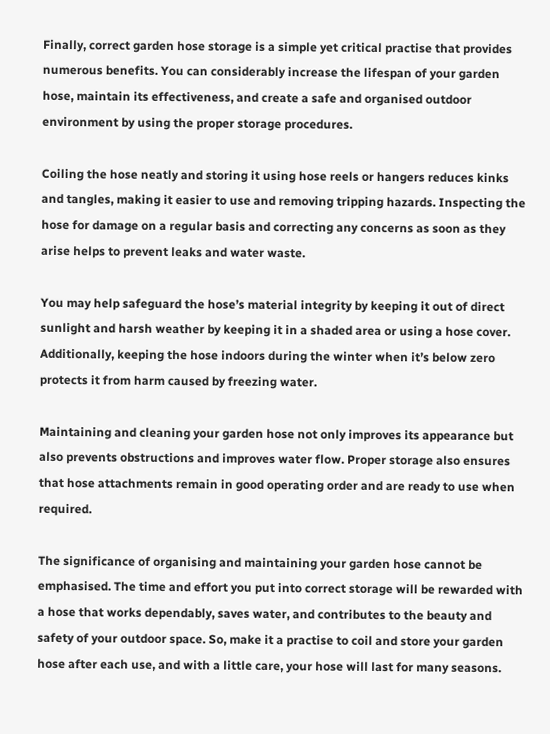Finally, correct garden hose storage is a simple yet critical practise that provides numerous benefits. You can considerably increase the lifespan of your garden hose, maintain its effectiveness, and create a safe and organised outdoor environment by using the proper storage procedures.

Coiling the hose neatly and storing it using hose reels or hangers reduces kinks and tangles, making it easier to use and removing tripping hazards. Inspecting the hose for damage on a regular basis and correcting any concerns as soon as they arise helps to prevent leaks and water waste.

You may help safeguard the hose’s material integrity by keeping it out of direct sunlight and harsh weather by keeping it in a shaded area or using a hose cover. Additionally, keeping the hose indoors during the winter when it’s below zero protects it from harm caused by freezing water.

Maintaining and cleaning your garden hose not only improves its appearance but also prevents obstructions and improves water flow. Proper storage also ensures that hose attachments remain in good operating order and are ready to use when required.

The significance of organising and maintaining your garden hose cannot be emphasised. The time and effort you put into correct storage will be rewarded with a hose that works dependably, saves water, and contributes to the beauty and safety of your outdoor space. So, make it a practise to coil and store your garden hose after each use, and with a little care, your hose will last for many seasons.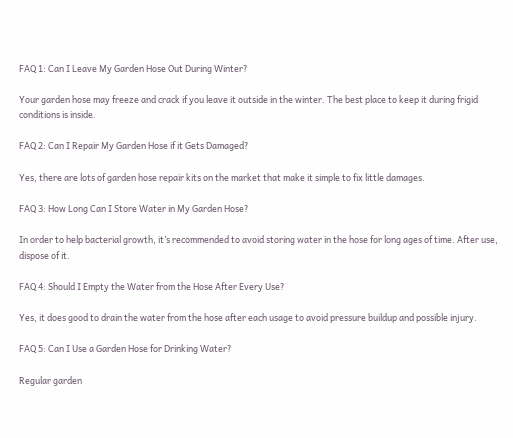FAQ 1: Can I Leave My Garden Hose Out During Winter?

Your garden hose may freeze and crack if you leave it outside in the winter. The best place to keep it during frigid conditions is inside.

FAQ 2: Can I Repair My Garden Hose if it Gets Damaged?

Yes, there are lots of garden hose repair kits on the market that make it simple to fix little damages.

FAQ 3: How Long Can I Store Water in My Garden Hose?

In order to help bacterial growth, it’s recommended to avoid storing water in the hose for long ages of time. After use, dispose of it.

FAQ 4: Should I Empty the Water from the Hose After Every Use?

Yes, it does good to drain the water from the hose after each usage to avoid pressure buildup and possible injury.

FAQ 5: Can I Use a Garden Hose for Drinking Water?

Regular garden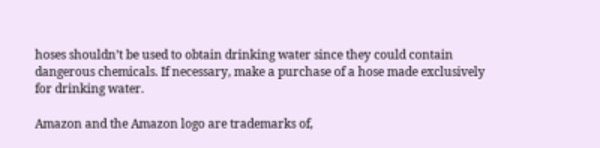hoses shouldn’t be used to obtain drinking water since they could contain dangerous chemicals. If necessary, make a purchase of a hose made exclusively for drinking water.

Amazon and the Amazon logo are trademarks of,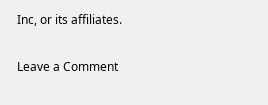Inc, or its affiliates.

Leave a Comment